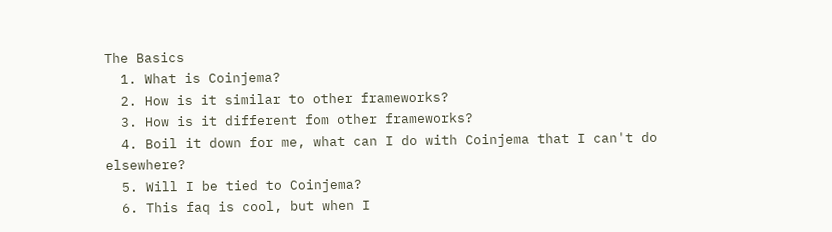The Basics
  1. What is Coinjema?
  2. How is it similar to other frameworks?
  3. How is it different fom other frameworks?
  4. Boil it down for me, what can I do with Coinjema that I can't do elsewhere?
  5. Will I be tied to Coinjema?
  6. This faq is cool, but when I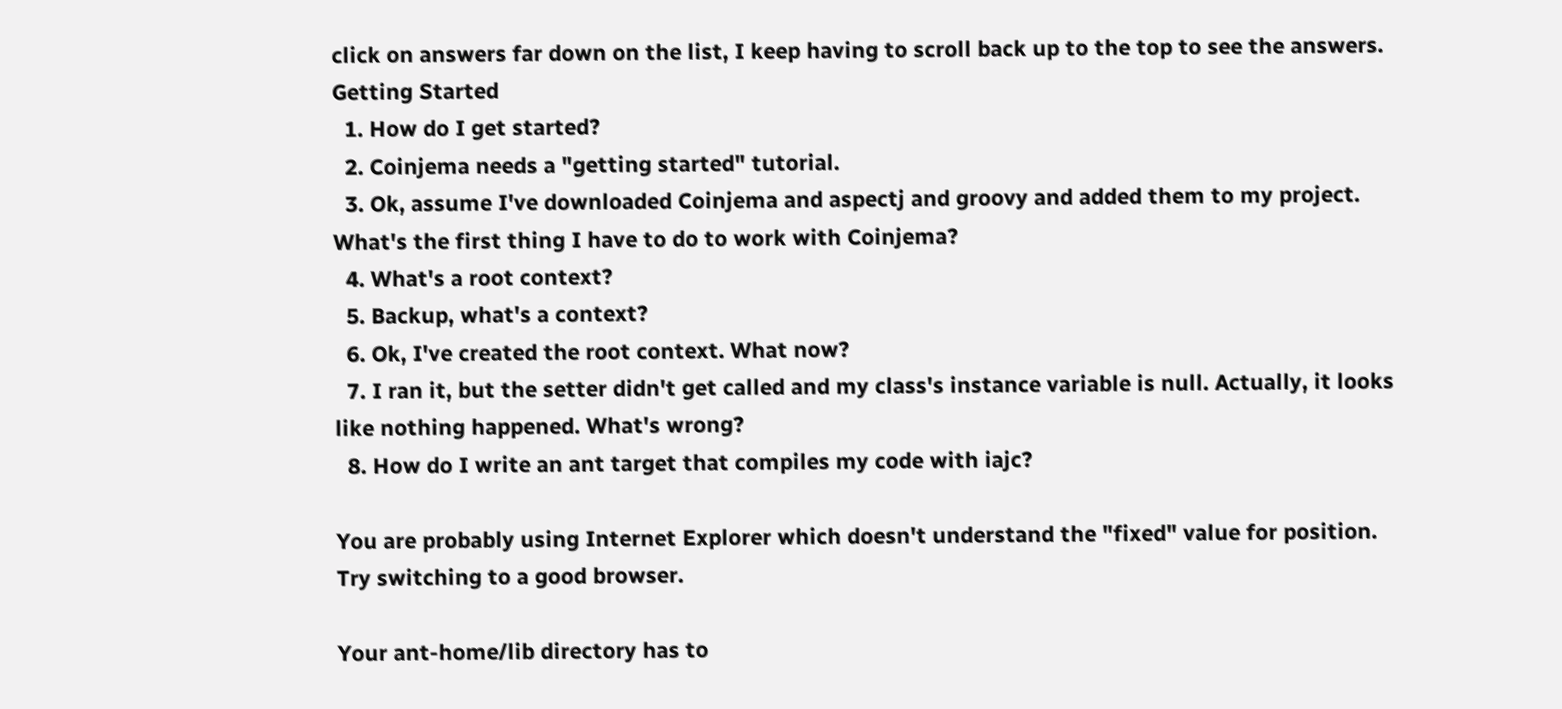click on answers far down on the list, I keep having to scroll back up to the top to see the answers.
Getting Started
  1. How do I get started?
  2. Coinjema needs a "getting started" tutorial.
  3. Ok, assume I've downloaded Coinjema and aspectj and groovy and added them to my project. What's the first thing I have to do to work with Coinjema?
  4. What's a root context?
  5. Backup, what's a context?
  6. Ok, I've created the root context. What now?
  7. I ran it, but the setter didn't get called and my class's instance variable is null. Actually, it looks like nothing happened. What's wrong?
  8. How do I write an ant target that compiles my code with iajc?

You are probably using Internet Explorer which doesn't understand the "fixed" value for position. Try switching to a good browser.

Your ant-home/lib directory has to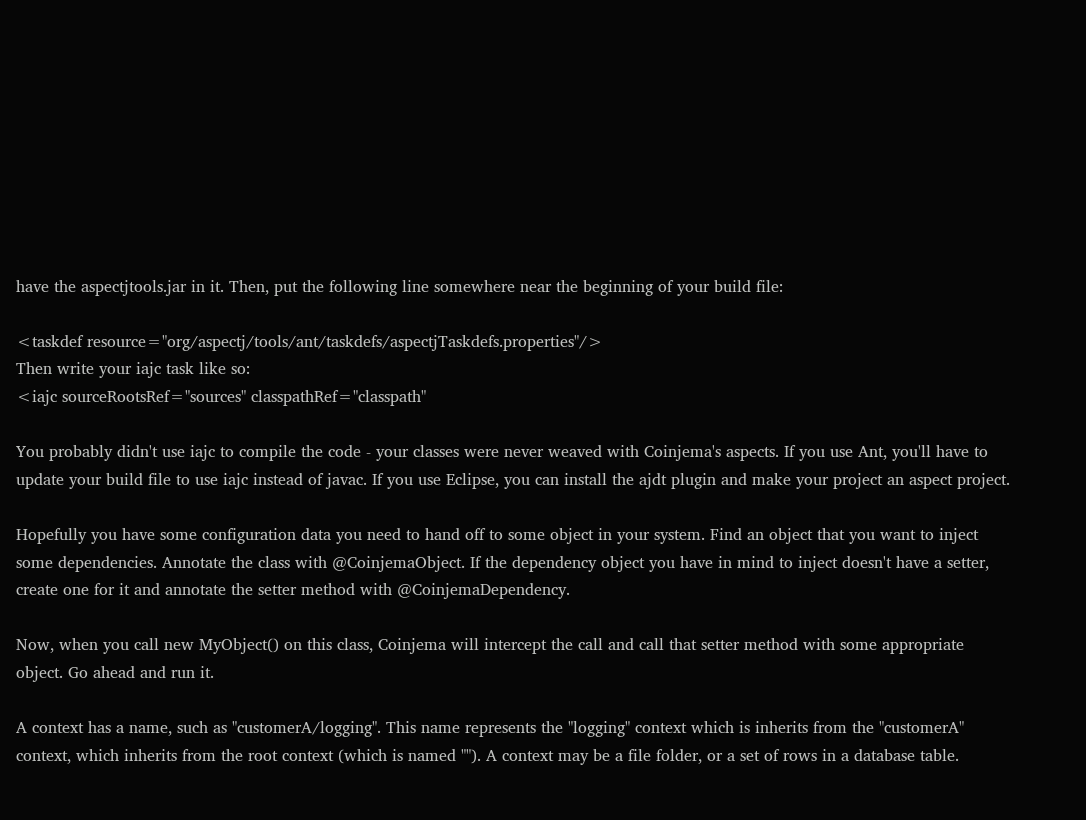have the aspectjtools.jar in it. Then, put the following line somewhere near the beginning of your build file:

<taskdef resource="org/aspectj/tools/ant/taskdefs/aspectjTaskdefs.properties"/>
Then write your iajc task like so:
<iajc sourceRootsRef="sources" classpathRef="classpath"

You probably didn't use iajc to compile the code - your classes were never weaved with Coinjema's aspects. If you use Ant, you'll have to update your build file to use iajc instead of javac. If you use Eclipse, you can install the ajdt plugin and make your project an aspect project.

Hopefully you have some configuration data you need to hand off to some object in your system. Find an object that you want to inject some dependencies. Annotate the class with @CoinjemaObject. If the dependency object you have in mind to inject doesn't have a setter, create one for it and annotate the setter method with @CoinjemaDependency.

Now, when you call new MyObject() on this class, Coinjema will intercept the call and call that setter method with some appropriate object. Go ahead and run it.

A context has a name, such as "customerA/logging". This name represents the "logging" context which is inherits from the "customerA" context, which inherits from the root context (which is named ""). A context may be a file folder, or a set of rows in a database table.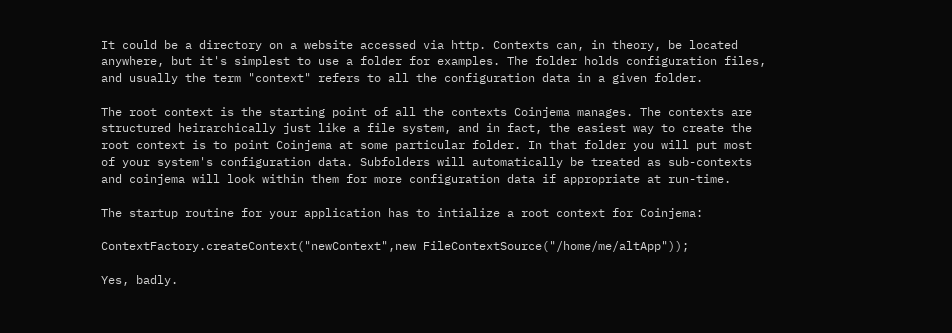It could be a directory on a website accessed via http. Contexts can, in theory, be located anywhere, but it's simplest to use a folder for examples. The folder holds configuration files, and usually the term "context" refers to all the configuration data in a given folder.

The root context is the starting point of all the contexts Coinjema manages. The contexts are structured heirarchically just like a file system, and in fact, the easiest way to create the root context is to point Coinjema at some particular folder. In that folder you will put most of your system's configuration data. Subfolders will automatically be treated as sub-contexts and coinjema will look within them for more configuration data if appropriate at run-time.

The startup routine for your application has to intialize a root context for Coinjema:

ContextFactory.createContext("newContext",new FileContextSource("/home/me/altApp"));

Yes, badly.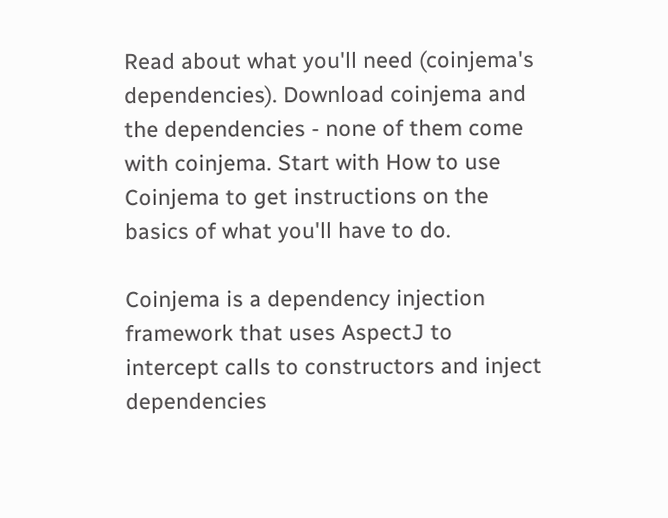Read about what you'll need (coinjema's dependencies). Download coinjema and the dependencies - none of them come with coinjema. Start with How to use Coinjema to get instructions on the basics of what you'll have to do.

Coinjema is a dependency injection framework that uses AspectJ to intercept calls to constructors and inject dependencies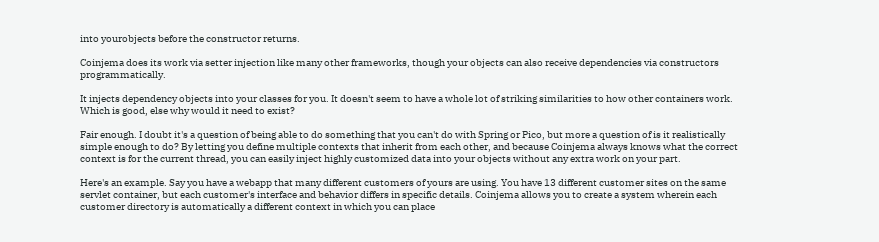into yourobjects before the constructor returns.

Coinjema does its work via setter injection like many other frameworks, though your objects can also receive dependencies via constructors programmatically.

It injects dependency objects into your classes for you. It doesn't seem to have a whole lot of striking similarities to how other containers work. Which is good, else why would it need to exist?

Fair enough. I doubt it's a question of being able to do something that you can't do with Spring or Pico, but more a question of is it realistically simple enough to do? By letting you define multiple contexts that inherit from each other, and because Coinjema always knows what the correct context is for the current thread, you can easily inject highly customized data into your objects without any extra work on your part.

Here's an example. Say you have a webapp that many different customers of yours are using. You have 13 different customer sites on the same servlet container, but each customer's interface and behavior differs in specific details. Coinjema allows you to create a system wherein each customer directory is automatically a different context in which you can place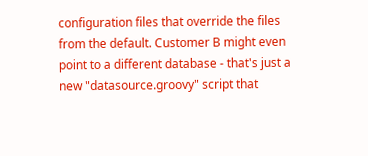configuration files that override the files from the default. Customer B might even point to a different database - that's just a new "datasource.groovy" script that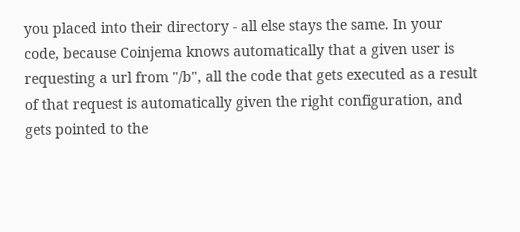you placed into their directory - all else stays the same. In your code, because Coinjema knows automatically that a given user is requesting a url from "/b", all the code that gets executed as a result of that request is automatically given the right configuration, and gets pointed to the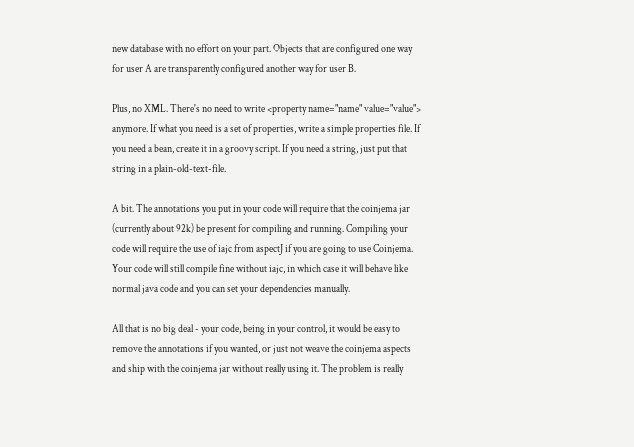new database with no effort on your part. Objects that are configured one way for user A are transparently configured another way for user B.

Plus, no XML. There's no need to write <property name="name" value="value"> anymore. If what you need is a set of properties, write a simple properties file. If you need a bean, create it in a groovy script. If you need a string, just put that string in a plain-old-text-file.

A bit. The annotations you put in your code will require that the coinjema jar (currently about 92k) be present for compiling and running. Compiling your code will require the use of iajc from aspectJ if you are going to use Coinjema. Your code will still compile fine without iajc, in which case it will behave like normal java code and you can set your dependencies manually.

All that is no big deal - your code, being in your control, it would be easy to remove the annotations if you wanted, or just not weave the coinjema aspects and ship with the coinjema jar without really using it. The problem is really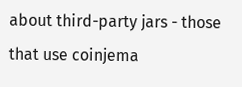about third-party jars - those that use coinjema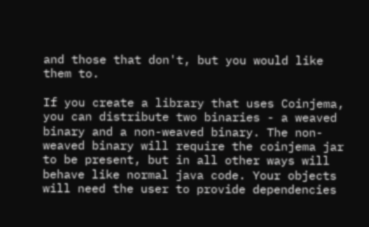and those that don't, but you would like them to.

If you create a library that uses Coinjema, you can distribute two binaries - a weaved binary and a non-weaved binary. The non-weaved binary will require the coinjema jar to be present, but in all other ways will behave like normal java code. Your objects will need the user to provide dependencies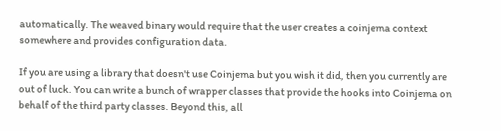automatically. The weaved binary would require that the user creates a coinjema context somewhere and provides configuration data.

If you are using a library that doesn't use Coinjema but you wish it did, then you currently are out of luck. You can write a bunch of wrapper classes that provide the hooks into Coinjema on behalf of the third party classes. Beyond this, all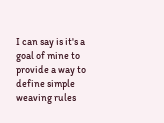I can say is it's a goal of mine to provide a way to define simple weaving rules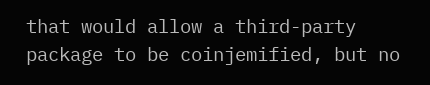that would allow a third-party package to be coinjemified, but no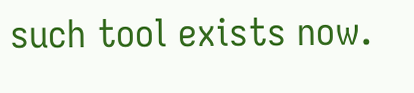such tool exists now.